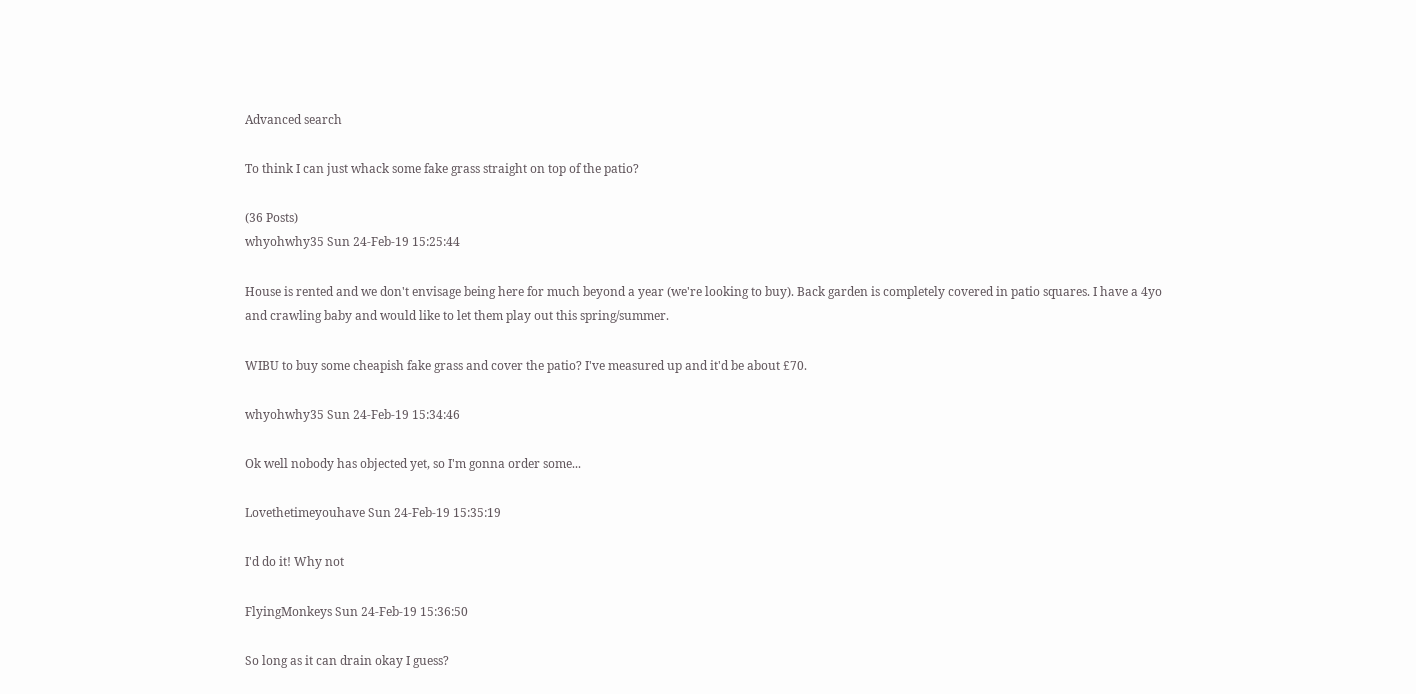Advanced search

To think I can just whack some fake grass straight on top of the patio?

(36 Posts)
whyohwhy35 Sun 24-Feb-19 15:25:44

House is rented and we don't envisage being here for much beyond a year (we're looking to buy). Back garden is completely covered in patio squares. I have a 4yo and crawling baby and would like to let them play out this spring/summer.

WIBU to buy some cheapish fake grass and cover the patio? I've measured up and it'd be about £70.

whyohwhy35 Sun 24-Feb-19 15:34:46

Ok well nobody has objected yet, so I'm gonna order some...

Lovethetimeyouhave Sun 24-Feb-19 15:35:19

I'd do it! Why not

FlyingMonkeys Sun 24-Feb-19 15:36:50

So long as it can drain okay I guess?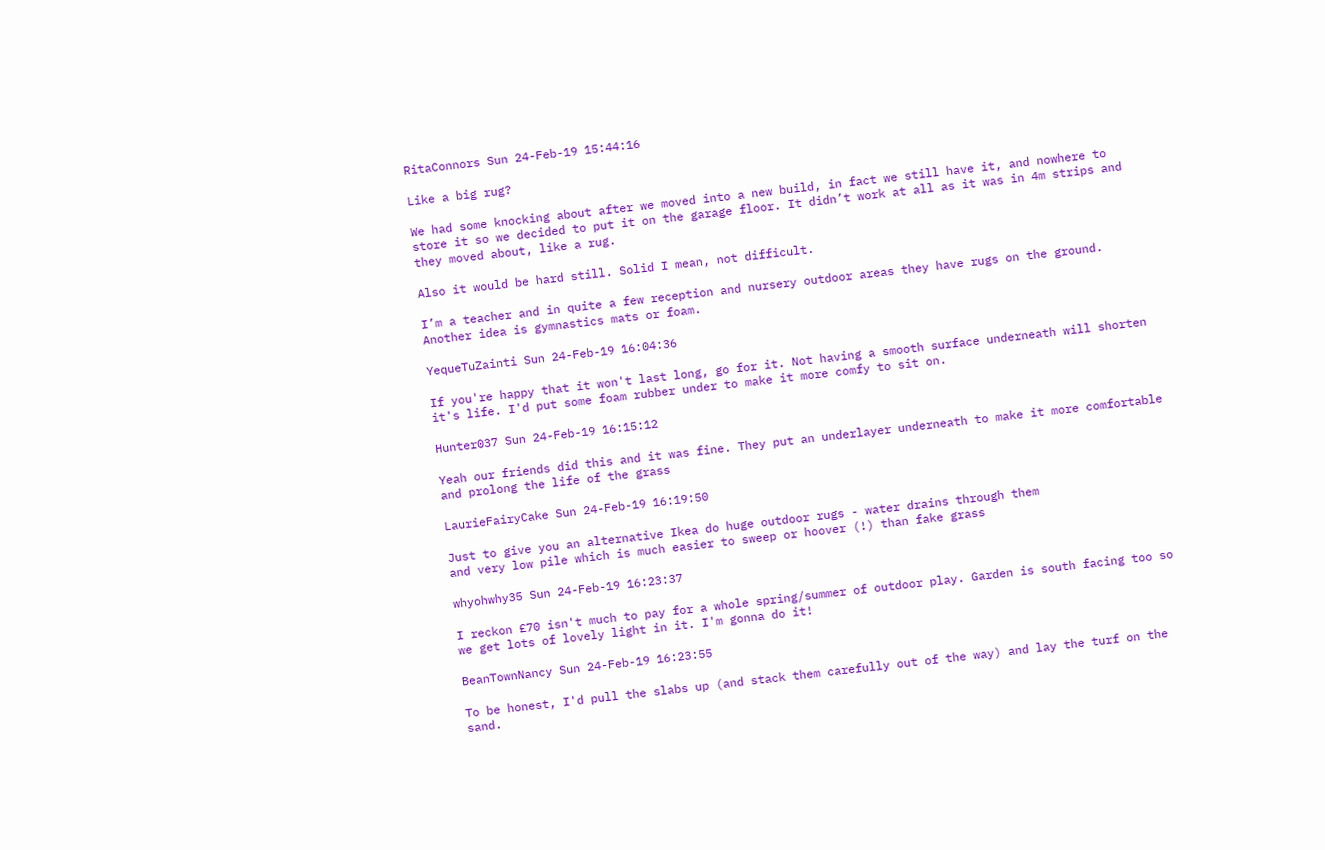RitaConnors Sun 24-Feb-19 15:44:16

Like a big rug?

We had some knocking about after we moved into a new build, in fact we still have it, and nowhere to store it so we decided to put it on the garage floor. It didn’t work at all as it was in 4m strips and they moved about, like a rug.

Also it would be hard still. Solid I mean, not difficult.

I’m a teacher and in quite a few reception and nursery outdoor areas they have rugs on the ground. Another idea is gymnastics mats or foam.

YequeTuZainti Sun 24-Feb-19 16:04:36

If you're happy that it won't last long, go for it. Not having a smooth surface underneath will shorten it's life. I'd put some foam rubber under to make it more comfy to sit on.

Hunter037 Sun 24-Feb-19 16:15:12

Yeah our friends did this and it was fine. They put an underlayer underneath to make it more comfortable and prolong the life of the grass

LaurieFairyCake Sun 24-Feb-19 16:19:50

Just to give you an alternative Ikea do huge outdoor rugs - water drains through them
and very low pile which is much easier to sweep or hoover (!) than fake grass

whyohwhy35 Sun 24-Feb-19 16:23:37

I reckon £70 isn't much to pay for a whole spring/summer of outdoor play. Garden is south facing too so we get lots of lovely light in it. I'm gonna do it!

BeanTownNancy Sun 24-Feb-19 16:23:55

To be honest, I'd pull the slabs up (and stack them carefully out of the way) and lay the turf on the sand.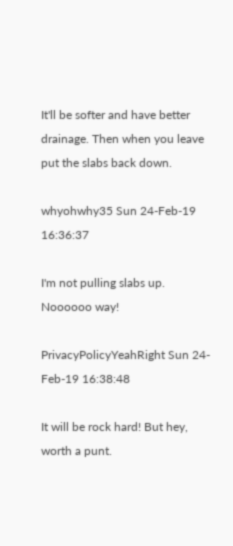It'll be softer and have better drainage. Then when you leave put the slabs back down.

whyohwhy35 Sun 24-Feb-19 16:36:37

I'm not pulling slabs up. Noooooo way!

PrivacyPolicyYeahRight Sun 24-Feb-19 16:38:48

It will be rock hard! But hey, worth a punt.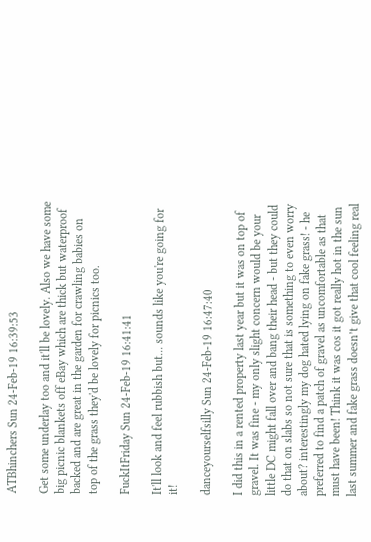ATBhinchers Sun 24-Feb-19 16:39:53

Get some underlay too and it'll be lovely. Also we have some big picnic blankets off eBay which are thick but waterproof backed and are great in the garden for crawling babies on top of the grass they'd be lovely for picnics too.

FuckItFriday Sun 24-Feb-19 16:41:41

It'll look and feel rubbish but... sounds like you're going for it!

danceyourselfsilly Sun 24-Feb-19 16:47:40

I did this in a rented property last year but it was on top of gravel. It was fine - my only slight concern would be your little DC might fall over and bang their head - but they could do that on slabs so not sure that is something to even worry about? interestingly my dog hated lying on fake grass! - he preferred to find a patch of gravel as uncomfortable as that must have been! Think it was cos it got really hot in the sun last summer and fake grass doesn’t give that cool feeling real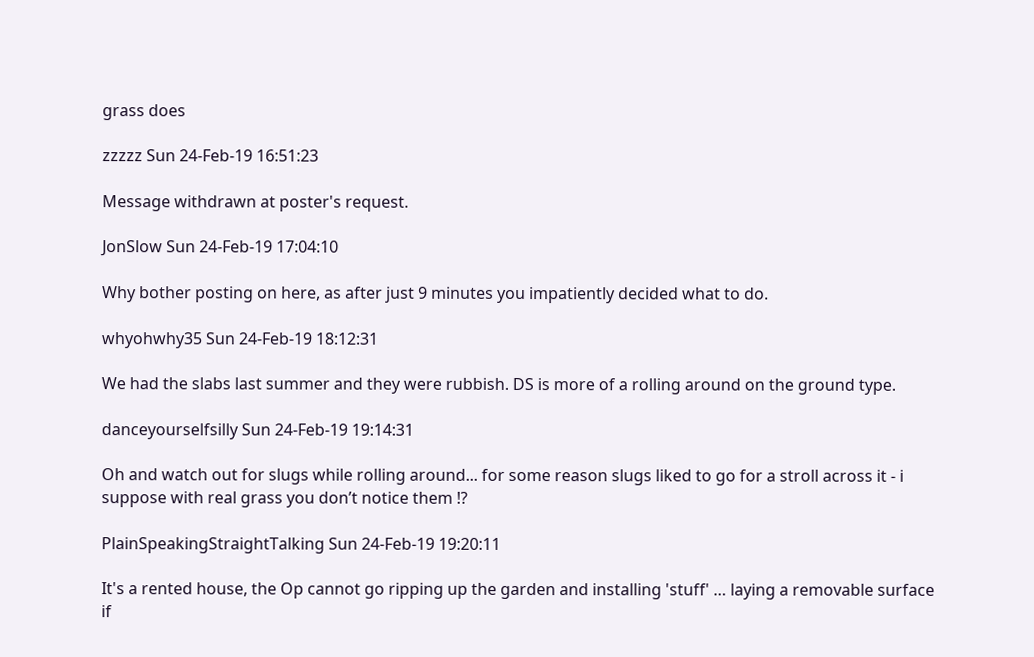grass does

zzzzz Sun 24-Feb-19 16:51:23

Message withdrawn at poster's request.

JonSlow Sun 24-Feb-19 17:04:10

Why bother posting on here, as after just 9 minutes you impatiently decided what to do.

whyohwhy35 Sun 24-Feb-19 18:12:31

We had the slabs last summer and they were rubbish. DS is more of a rolling around on the ground type.

danceyourselfsilly Sun 24-Feb-19 19:14:31

Oh and watch out for slugs while rolling around... for some reason slugs liked to go for a stroll across it - i suppose with real grass you don’t notice them !?

PlainSpeakingStraightTalking Sun 24-Feb-19 19:20:11

It's a rented house, the Op cannot go ripping up the garden and installing 'stuff' … laying a removable surface if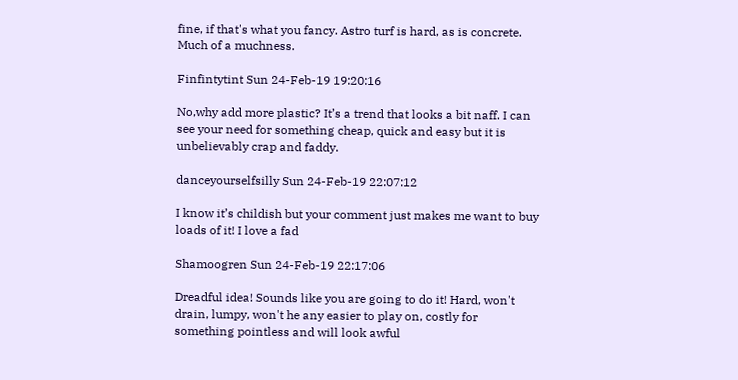fine, if that's what you fancy. Astro turf is hard, as is concrete. Much of a muchness.

Finfintytint Sun 24-Feb-19 19:20:16

No,why add more plastic? It’s a trend that looks a bit naff. I can see your need for something cheap, quick and easy but it is unbelievably crap and faddy.

danceyourselfsilly Sun 24-Feb-19 22:07:12

I know it’s childish but your comment just makes me want to buy loads of it! I love a fad

Shamoogren Sun 24-Feb-19 22:17:06

Dreadful idea! Sounds like you are going to do it! Hard, won't drain, lumpy, won't he any easier to play on, costly for something pointless and will look awful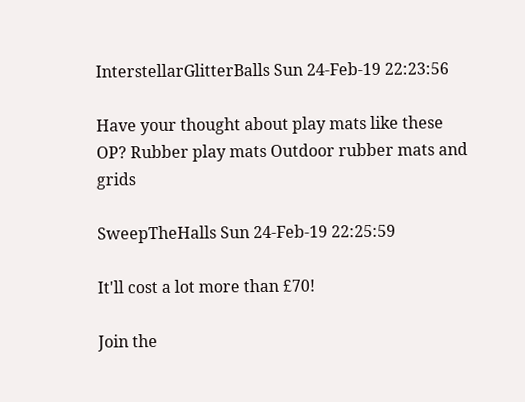InterstellarGlitterBalls Sun 24-Feb-19 22:23:56

Have your thought about play mats like these OP? Rubber play mats Outdoor rubber mats and grids

SweepTheHalls Sun 24-Feb-19 22:25:59

It'll cost a lot more than £70!

Join the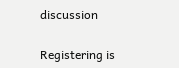discussion

Registering is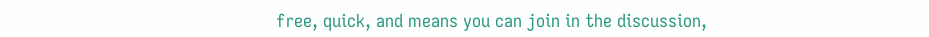free, quick, and means you can join in the discussion,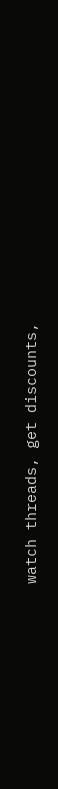watch threads, get discounts,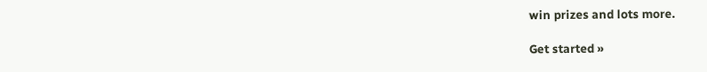win prizes and lots more.

Get started »